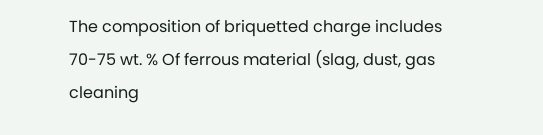The composition of briquetted charge includes 70-75 wt. % Of ferrous material (slag, dust, gas cleaning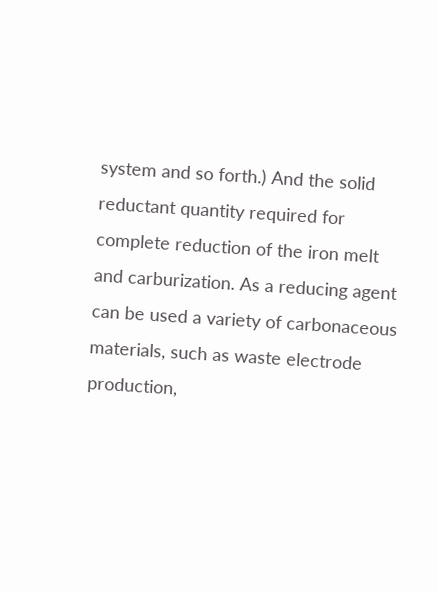system and so forth.) And the solid reductant quantity required for complete reduction of the iron melt and carburization. As a reducing agent can be used a variety of carbonaceous materials, such as waste electrode production,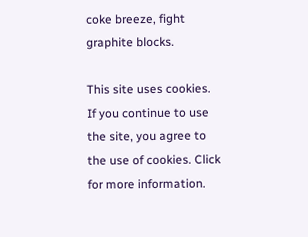coke breeze, fight graphite blocks.

This site uses cookies. If you continue to use the site, you agree to the use of cookies. Click for more information.